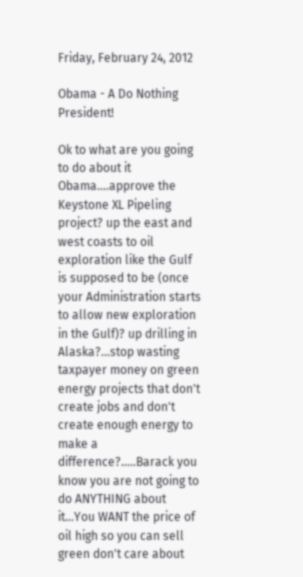Friday, February 24, 2012

Obama - A Do Nothing President!

Ok to what are you going to do about it Obama....approve the Keystone XL Pipeling project? up the east and west coasts to oil exploration like the Gulf is supposed to be (once your Administration starts to allow new exploration in the Gulf)? up drilling in Alaska?...stop wasting taxpayer money on green energy projects that don't create jobs and don't create enough energy to make a difference?.....Barack you know you are not going to do ANYTHING about it...You WANT the price of oil high so you can sell green don't care about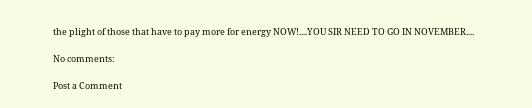the plight of those that have to pay more for energy NOW!....YOU SIR NEED TO GO IN NOVEMBER....

No comments:

Post a Comment